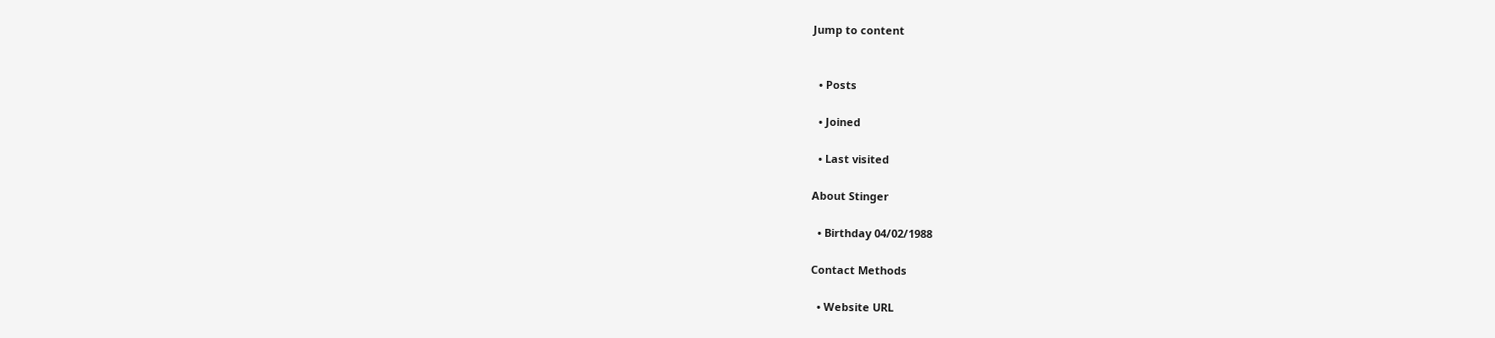Jump to content


  • Posts

  • Joined

  • Last visited

About Stinger

  • Birthday 04/02/1988

Contact Methods

  • Website URL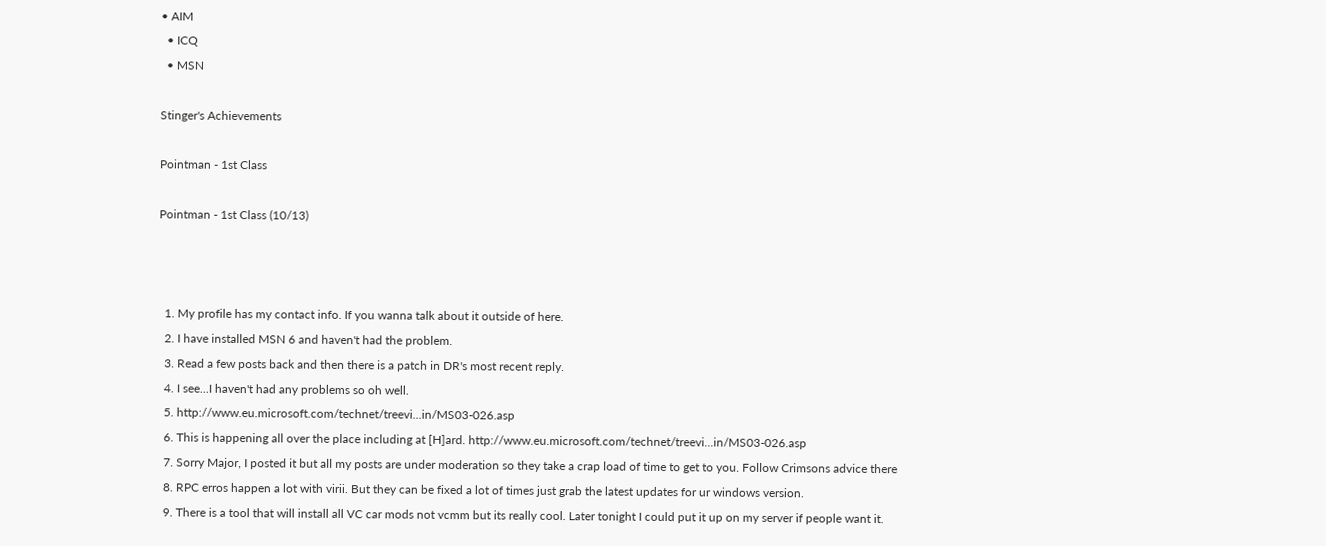• AIM
  • ICQ
  • MSN

Stinger's Achievements

Pointman - 1st Class

Pointman - 1st Class (10/13)



  1. My profile has my contact info. If you wanna talk about it outside of here.
  2. I have installed MSN 6 and haven't had the problem.
  3. Read a few posts back and then there is a patch in DR's most recent reply.
  4. I see...I haven't had any problems so oh well.
  5. http://www.eu.microsoft.com/technet/treevi...in/MS03-026.asp
  6. This is happening all over the place including at [H]ard. http://www.eu.microsoft.com/technet/treevi...in/MS03-026.asp
  7. Sorry Major, I posted it but all my posts are under moderation so they take a crap load of time to get to you. Follow Crimsons advice there
  8. RPC erros happen a lot with virii. But they can be fixed a lot of times just grab the latest updates for ur windows version.
  9. There is a tool that will install all VC car mods not vcmm but its really cool. Later tonight I could put it up on my server if people want it.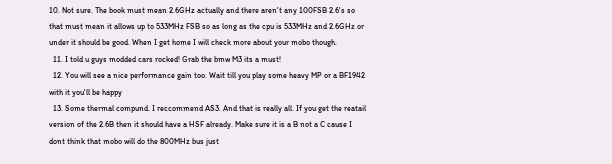10. Not sure. The book must mean 2.6GHz actually and there aren't any 100FSB 2.6's so that must mean it allows up to 533MHz FSB so as long as the cpu is 533MHz and 2.6GHz or under it should be good. When I get home I will check more about your mobo though.
  11. I told u guys modded cars rocked! Grab the bmw M3 its a must!
  12. You will see a nice performance gain too. Wait till you play some heavy MP or a BF1942 with it you'll be happy
  13. Some thermal compund. I reccommend AS3. And that is really all. If you get the reatail version of the 2.6B then it should have a HSF already. Make sure it is a B not a C cause I dont think that mobo will do the 800MHz bus just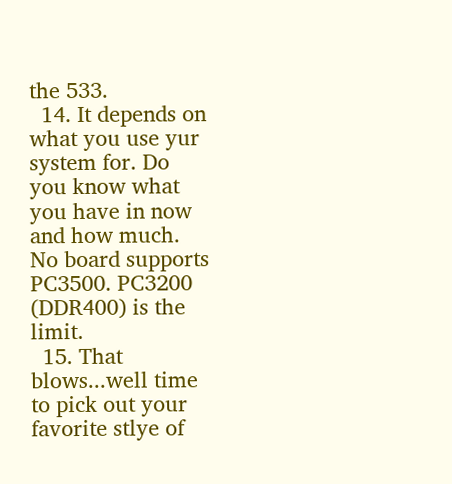the 533.
  14. It depends on what you use yur system for. Do you know what you have in now and how much. No board supports PC3500. PC3200 (DDR400) is the limit.
  15. That blows...well time to pick out your favorite stlye of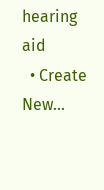hearing aid
  • Create New...